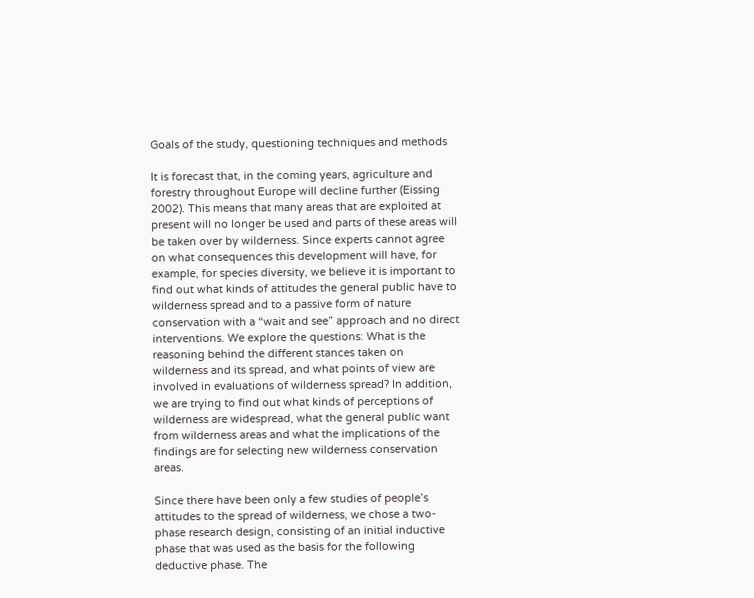Goals of the study, questioning techniques and methods

It is forecast that, in the coming years, agriculture and forestry throughout Europe will decline further (Eissing 2002). This means that many areas that are exploited at present will no longer be used and parts of these areas will be taken over by wilderness. Since experts cannot agree on what consequences this development will have, for example, for species diversity, we believe it is important to find out what kinds of attitudes the general public have to wilderness spread and to a passive form of nature conservation with a “wait and see” approach and no direct interventions. We explore the questions: What is the reasoning behind the different stances taken on wilderness and its spread, and what points of view are involved in evaluations of wilderness spread? In addition, we are trying to find out what kinds of perceptions of wilderness are widespread, what the general public want from wilderness areas and what the implications of the findings are for selecting new wilderness conservation areas.

Since there have been only a few studies of people’s attitudes to the spread of wilderness, we chose a two-phase research design, consisting of an initial inductive phase that was used as the basis for the following deductive phase. The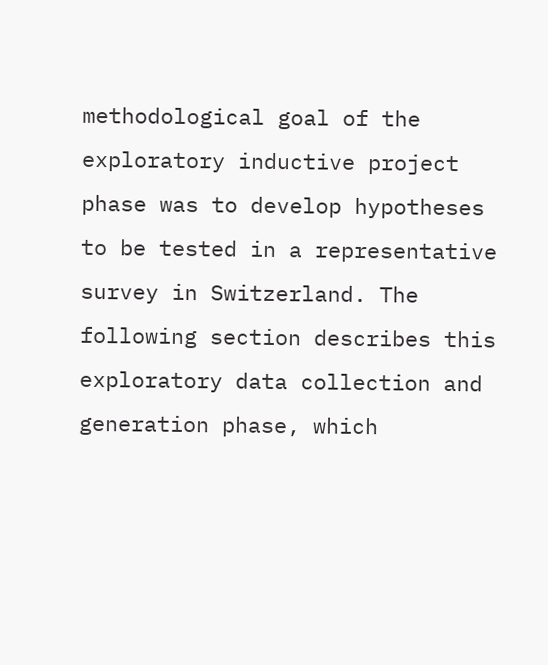methodological goal of the exploratory inductive project phase was to develop hypotheses to be tested in a representative survey in Switzerland. The following section describes this exploratory data collection and generation phase, which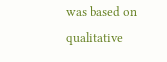was based on qualitative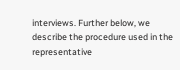interviews. Further below, we describe the procedure used in the representative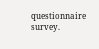questionnaire survey.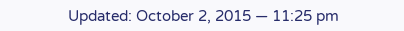Updated: October 2, 2015 — 11:25 pm